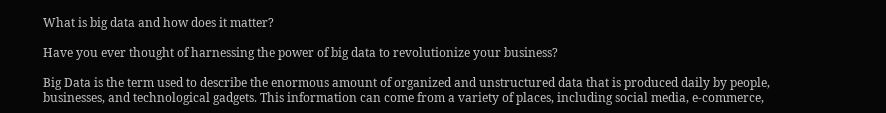What is big data and how does it matter?

Have you ever thought of harnessing the power of big data to revolutionize your business?

Big Data is the term used to describe the enormous amount of organized and unstructured data that is produced daily by people, businesses, and technological gadgets. This information can come from a variety of places, including social media, e-commerce,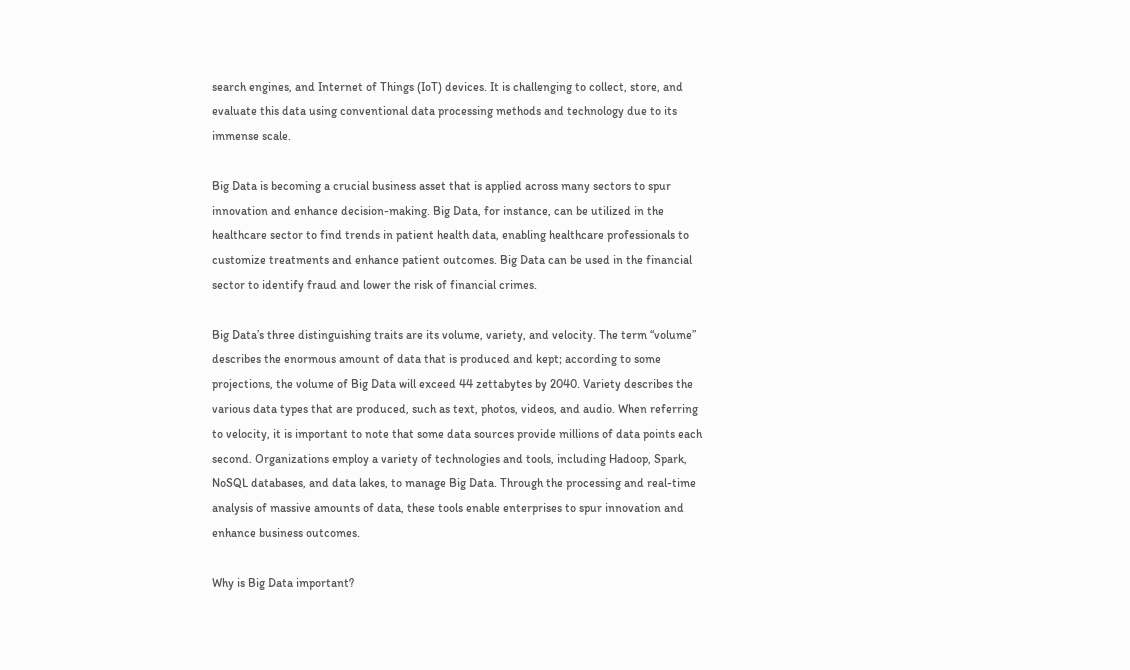search engines, and Internet of Things (IoT) devices. It is challenging to collect, store, and evaluate this data using conventional data processing methods and technology due to its immense scale.

Big Data is becoming a crucial business asset that is applied across many sectors to spur innovation and enhance decision-making. Big Data, for instance, can be utilized in the healthcare sector to find trends in patient health data, enabling healthcare professionals to customize treatments and enhance patient outcomes. Big Data can be used in the financial sector to identify fraud and lower the risk of financial crimes.

Big Data’s three distinguishing traits are its volume, variety, and velocity. The term “volume” describes the enormous amount of data that is produced and kept; according to some projections, the volume of Big Data will exceed 44 zettabytes by 2040. Variety describes the various data types that are produced, such as text, photos, videos, and audio. When referring to velocity, it is important to note that some data sources provide millions of data points each second. Organizations employ a variety of technologies and tools, including Hadoop, Spark, NoSQL databases, and data lakes, to manage Big Data. Through the processing and real-time analysis of massive amounts of data, these tools enable enterprises to spur innovation and enhance business outcomes.

Why is Big Data important?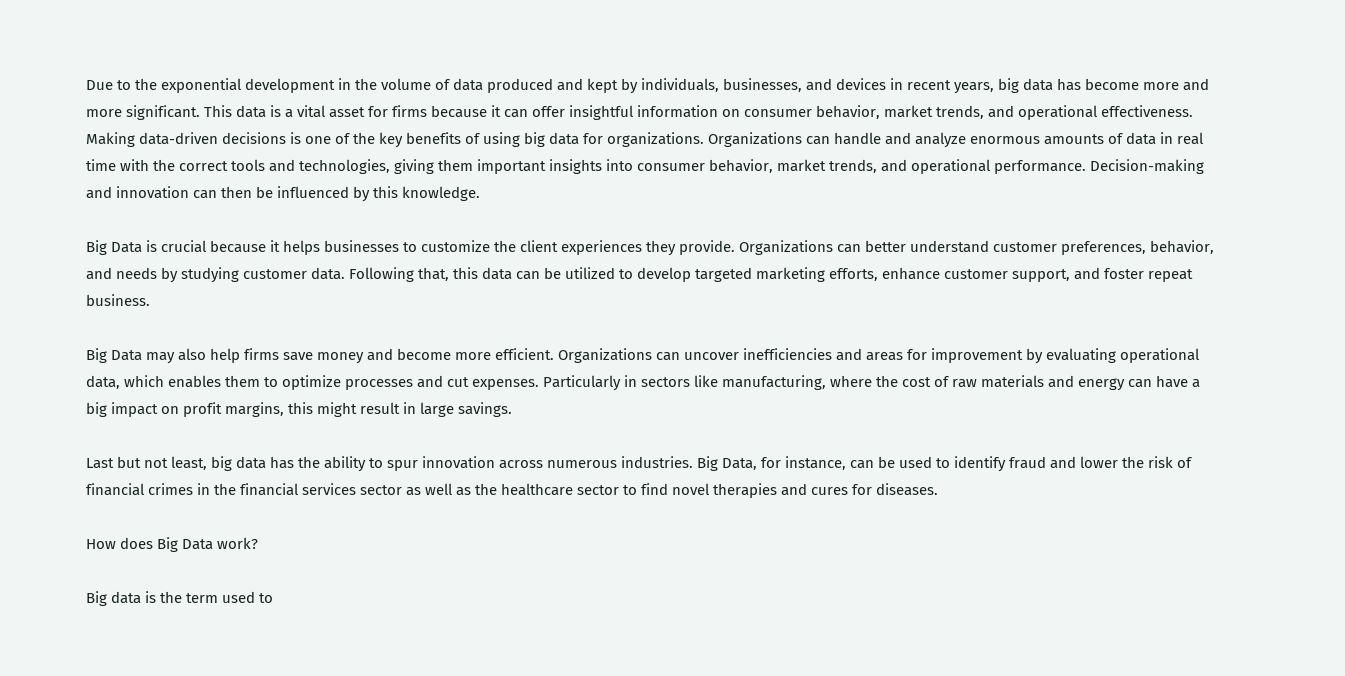Due to the exponential development in the volume of data produced and kept by individuals, businesses, and devices in recent years, big data has become more and more significant. This data is a vital asset for firms because it can offer insightful information on consumer behavior, market trends, and operational effectiveness. Making data-driven decisions is one of the key benefits of using big data for organizations. Organizations can handle and analyze enormous amounts of data in real time with the correct tools and technologies, giving them important insights into consumer behavior, market trends, and operational performance. Decision-making and innovation can then be influenced by this knowledge.

Big Data is crucial because it helps businesses to customize the client experiences they provide. Organizations can better understand customer preferences, behavior, and needs by studying customer data. Following that, this data can be utilized to develop targeted marketing efforts, enhance customer support, and foster repeat business.

Big Data may also help firms save money and become more efficient. Organizations can uncover inefficiencies and areas for improvement by evaluating operational data, which enables them to optimize processes and cut expenses. Particularly in sectors like manufacturing, where the cost of raw materials and energy can have a big impact on profit margins, this might result in large savings.

Last but not least, big data has the ability to spur innovation across numerous industries. Big Data, for instance, can be used to identify fraud and lower the risk of financial crimes in the financial services sector as well as the healthcare sector to find novel therapies and cures for diseases.

How does Big Data work?

Big data is the term used to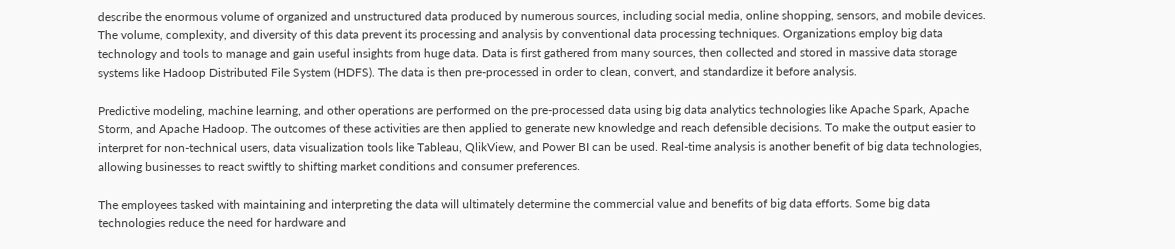describe the enormous volume of organized and unstructured data produced by numerous sources, including social media, online shopping, sensors, and mobile devices. The volume, complexity, and diversity of this data prevent its processing and analysis by conventional data processing techniques. Organizations employ big data technology and tools to manage and gain useful insights from huge data. Data is first gathered from many sources, then collected and stored in massive data storage systems like Hadoop Distributed File System (HDFS). The data is then pre-processed in order to clean, convert, and standardize it before analysis.

Predictive modeling, machine learning, and other operations are performed on the pre-processed data using big data analytics technologies like Apache Spark, Apache Storm, and Apache Hadoop. The outcomes of these activities are then applied to generate new knowledge and reach defensible decisions. To make the output easier to interpret for non-technical users, data visualization tools like Tableau, QlikView, and Power BI can be used. Real-time analysis is another benefit of big data technologies, allowing businesses to react swiftly to shifting market conditions and consumer preferences.

The employees tasked with maintaining and interpreting the data will ultimately determine the commercial value and benefits of big data efforts. Some big data technologies reduce the need for hardware and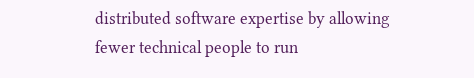distributed software expertise by allowing fewer technical people to run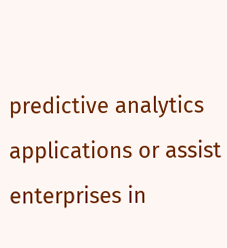predictive analytics applications or assist enterprises in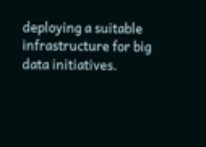deploying a suitable infrastructure for big data initiatives.